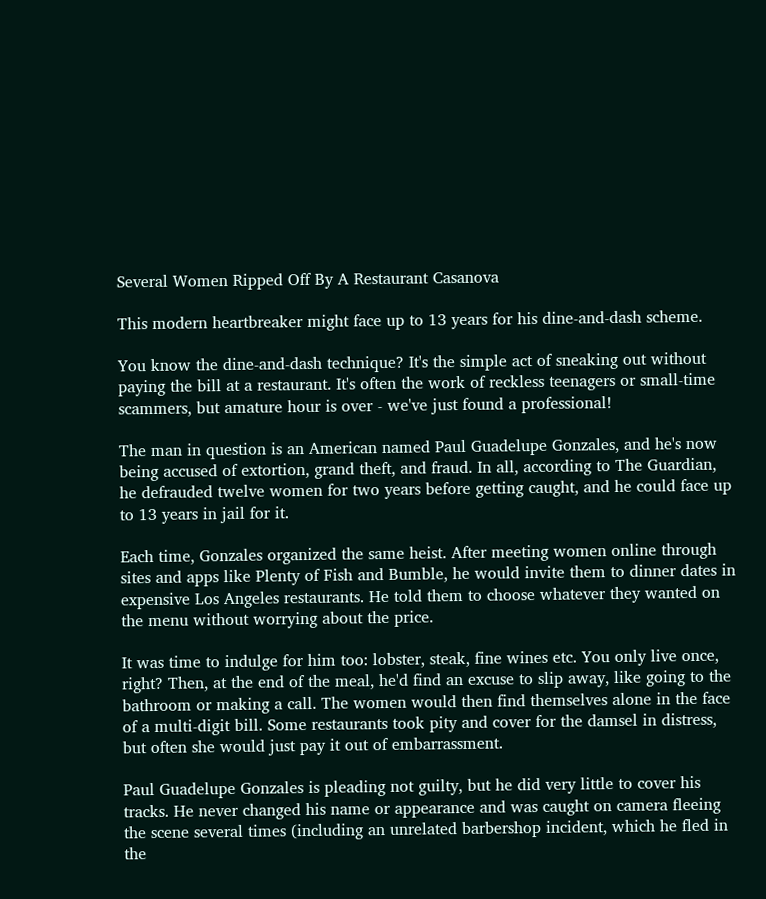Several Women Ripped Off By A Restaurant Casanova

This modern heartbreaker might face up to 13 years for his dine-and-dash scheme.

You know the dine-and-dash technique? It's the simple act of sneaking out without paying the bill at a restaurant. It's often the work of reckless teenagers or small-time scammers, but amature hour is over - we've just found a professional!

The man in question is an American named Paul Guadelupe Gonzales, and he's now being accused of extortion, grand theft, and fraud. In all, according to The Guardian, he defrauded twelve women for two years before getting caught, and he could face up to 13 years in jail for it.

Each time, Gonzales organized the same heist. After meeting women online through sites and apps like Plenty of Fish and Bumble, he would invite them to dinner dates in expensive Los Angeles restaurants. He told them to choose whatever they wanted on the menu without worrying about the price.

It was time to indulge for him too: lobster, steak, fine wines etc. You only live once, right? Then, at the end of the meal, he'd find an excuse to slip away, like going to the bathroom or making a call. The women would then find themselves alone in the face of a multi-digit bill. Some restaurants took pity and cover for the damsel in distress, but often she would just pay it out of embarrassment.

Paul Guadelupe Gonzales is pleading not guilty, but he did very little to cover his tracks. He never changed his name or appearance and was caught on camera fleeing the scene several times (including an unrelated barbershop incident, which he fled in the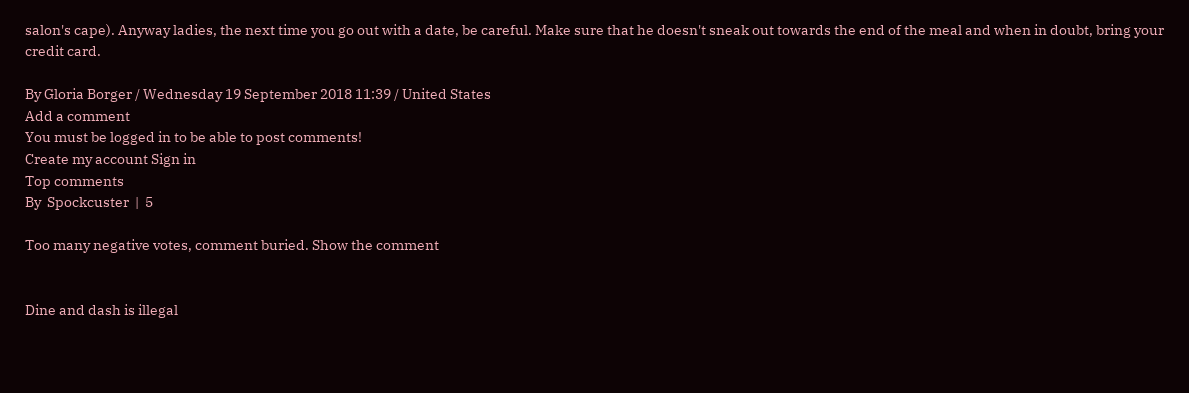salon's cape). Anyway ladies, the next time you go out with a date, be careful. Make sure that he doesn't sneak out towards the end of the meal and when in doubt, bring your credit card.

By Gloria Borger / Wednesday 19 September 2018 11:39 / United States
Add a comment
You must be logged in to be able to post comments!
Create my account Sign in
Top comments
By  Spockcuster  |  5

Too many negative votes, comment buried. Show the comment


Dine and dash is illegal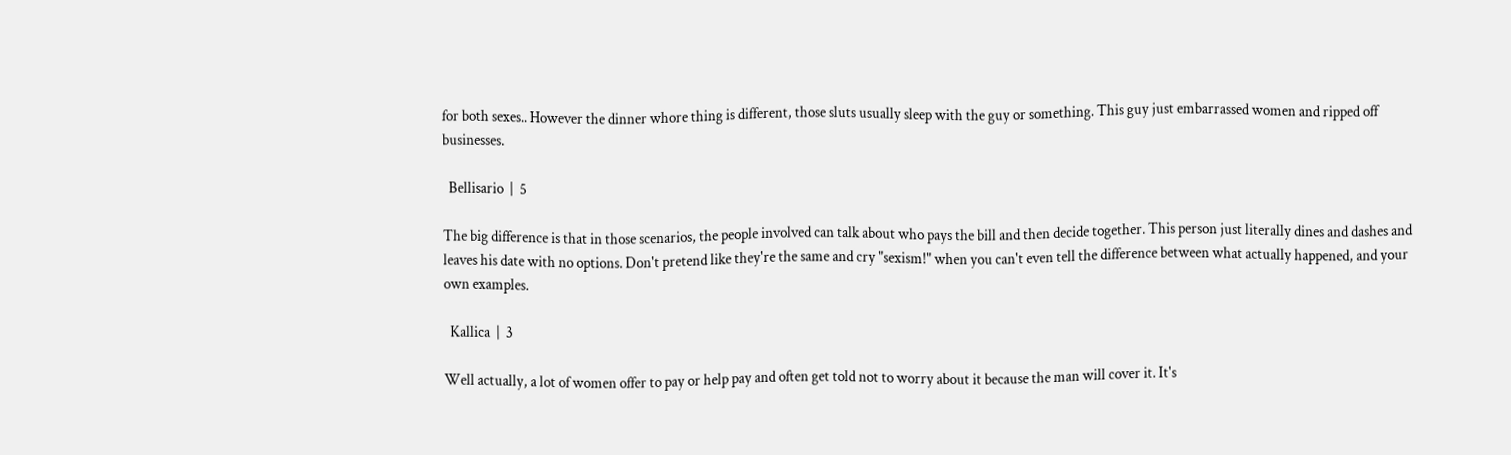for both sexes.. However the dinner whore thing is different, those sluts usually sleep with the guy or something. This guy just embarrassed women and ripped off businesses.

  Bellisario  |  5

The big difference is that in those scenarios, the people involved can talk about who pays the bill and then decide together. This person just literally dines and dashes and leaves his date with no options. Don't pretend like they're the same and cry "sexism!" when you can't even tell the difference between what actually happened, and your own examples.

  Kallica  |  3

Well actually, a lot of women offer to pay or help pay and often get told not to worry about it because the man will cover it. It's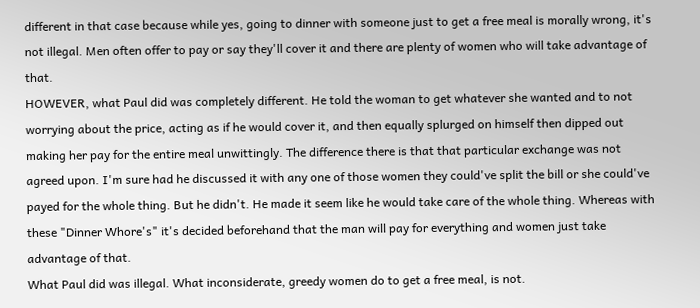different in that case because while yes, going to dinner with someone just to get a free meal is morally wrong, it's not illegal. Men often offer to pay or say they'll cover it and there are plenty of women who will take advantage of that.
HOWEVER, what Paul did was completely different. He told the woman to get whatever she wanted and to not worrying about the price, acting as if he would cover it, and then equally splurged on himself then dipped out making her pay for the entire meal unwittingly. The difference there is that that particular exchange was not agreed upon. I'm sure had he discussed it with any one of those women they could've split the bill or she could've payed for the whole thing. But he didn't. He made it seem like he would take care of the whole thing. Whereas with these "Dinner Whore's" it's decided beforehand that the man will pay for everything and women just take advantage of that.
What Paul did was illegal. What inconsiderate, greedy women do to get a free meal, is not.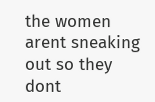the women arent sneaking out so they dont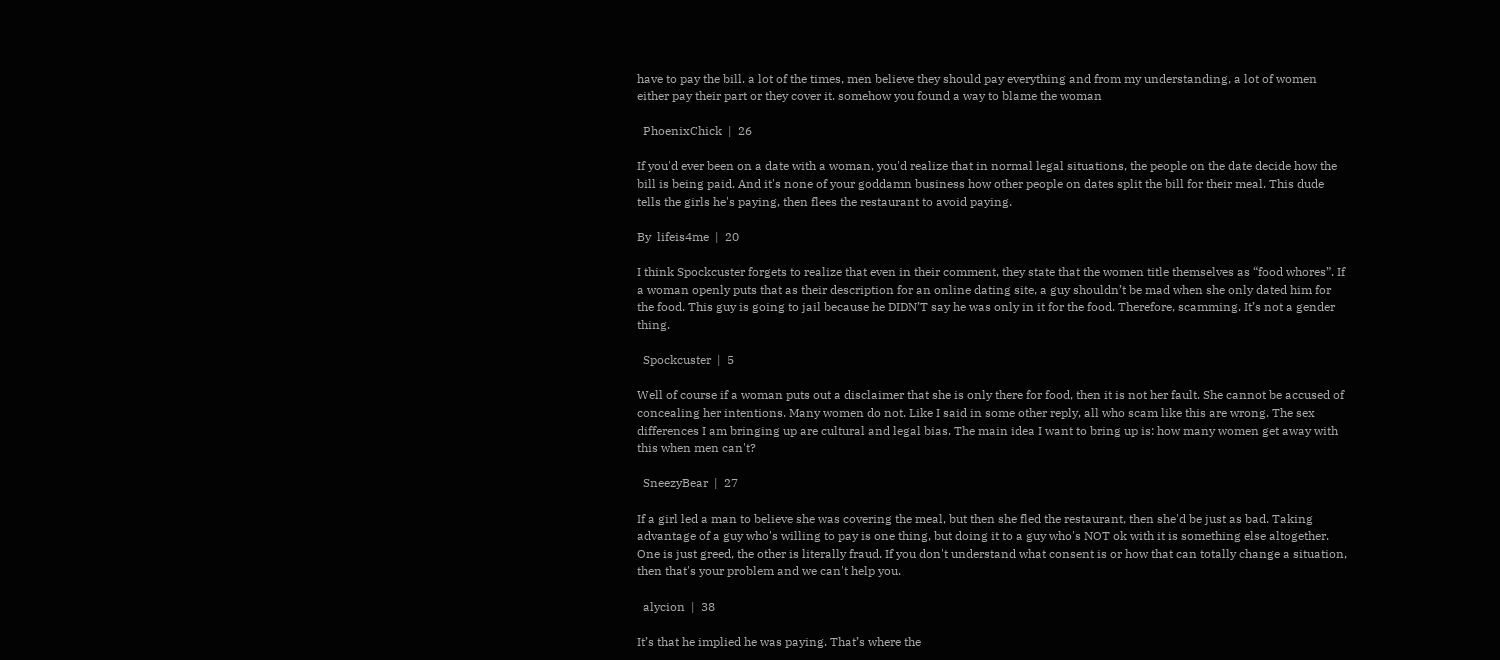have to pay the bill. a lot of the times, men believe they should pay everything and from my understanding, a lot of women either pay their part or they cover it. somehow you found a way to blame the woman

  PhoenixChick  |  26

If you'd ever been on a date with a woman, you'd realize that in normal legal situations, the people on the date decide how the bill is being paid. And it's none of your goddamn business how other people on dates split the bill for their meal. This dude tells the girls he's paying, then flees the restaurant to avoid paying.

By  lifeis4me  |  20

I think Spockcuster forgets to realize that even in their comment, they state that the women title themselves as “food whores”. If a woman openly puts that as their description for an online dating site, a guy shouldn’t be mad when she only dated him for the food. This guy is going to jail because he DIDN’T say he was only in it for the food. Therefore, scamming. It’s not a gender thing.

  Spockcuster  |  5

Well of course if a woman puts out a disclaimer that she is only there for food, then it is not her fault. She cannot be accused of concealing her intentions. Many women do not. Like I said in some other reply, all who scam like this are wrong. The sex differences I am bringing up are cultural and legal bias. The main idea I want to bring up is: how many women get away with this when men can't?

  SneezyBear  |  27

If a girl led a man to believe she was covering the meal, but then she fled the restaurant, then she'd be just as bad. Taking advantage of a guy who's willing to pay is one thing, but doing it to a guy who's NOT ok with it is something else altogether. One is just greed, the other is literally fraud. If you don't understand what consent is or how that can totally change a situation, then that's your problem and we can't help you.

  alycion  |  38

It’s that he implied he was paying. That’s where the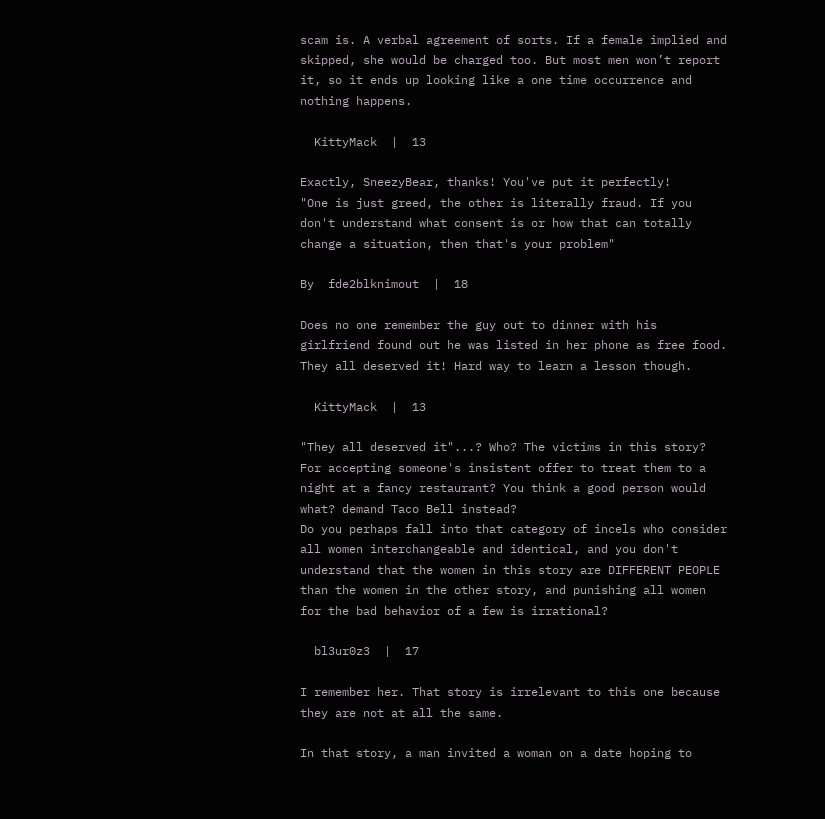scam is. A verbal agreement of sorts. If a female implied and skipped, she would be charged too. But most men won’t report it, so it ends up looking like a one time occurrence and nothing happens.

  KittyMack  |  13

Exactly, SneezyBear, thanks! You've put it perfectly!
"One is just greed, the other is literally fraud. If you don't understand what consent is or how that can totally change a situation, then that's your problem"

By  fde2blknimout  |  18

Does no one remember the guy out to dinner with his girlfriend found out he was listed in her phone as free food. They all deserved it! Hard way to learn a lesson though.

  KittyMack  |  13

"They all deserved it"...? Who? The victims in this story? For accepting someone's insistent offer to treat them to a night at a fancy restaurant? You think a good person would what? demand Taco Bell instead?
Do you perhaps fall into that category of incels who consider all women interchangeable and identical, and you don't understand that the women in this story are DIFFERENT PEOPLE than the women in the other story, and punishing all women for the bad behavior of a few is irrational?

  bl3ur0z3  |  17

I remember her. That story is irrelevant to this one because they are not at all the same.

In that story, a man invited a woman on a date hoping to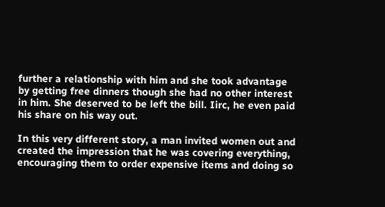further a relationship with him and she took advantage by getting free dinners though she had no other interest in him. She deserved to be left the bill. Iirc, he even paid his share on his way out.

In this very different story, a man invited women out and created the impression that he was covering everything, encouraging them to order expensive items and doing so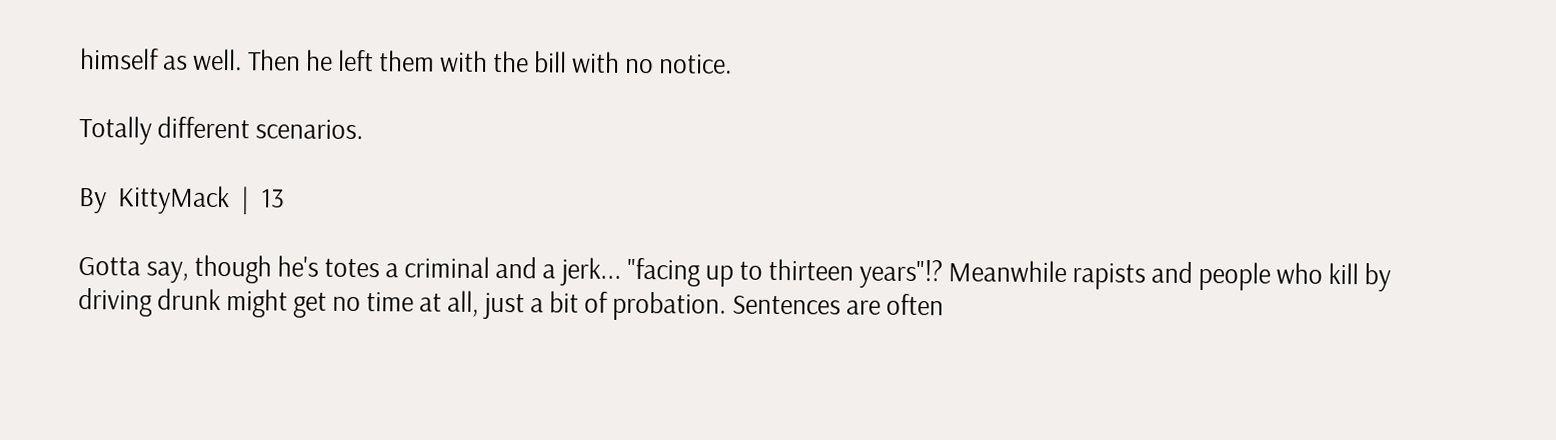himself as well. Then he left them with the bill with no notice.

Totally different scenarios.

By  KittyMack  |  13

Gotta say, though he's totes a criminal and a jerk... "facing up to thirteen years"!? Meanwhile rapists and people who kill by driving drunk might get no time at all, just a bit of probation. Sentences are often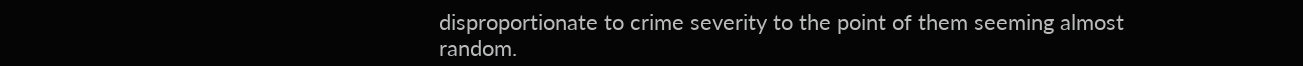disproportionate to crime severity to the point of them seeming almost random.